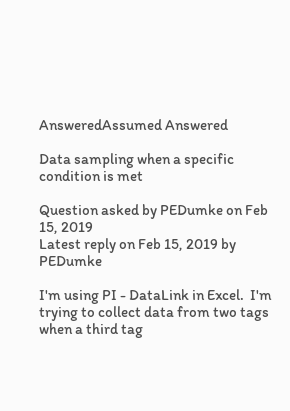AnsweredAssumed Answered

Data sampling when a specific condition is met

Question asked by PEDumke on Feb 15, 2019
Latest reply on Feb 15, 2019 by PEDumke

I'm using PI - DataLink in Excel.  I'm trying to collect data from two tags when a third tag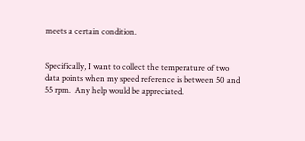meets a certain condition.


Specifically, I want to collect the temperature of two data points when my speed reference is between 50 and 55 rpm.  Any help would be appreciated.